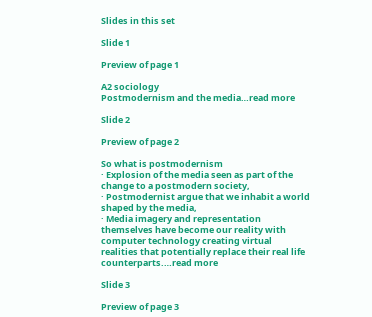Slides in this set

Slide 1

Preview of page 1

A2 sociology
Postmodernism and the media…read more

Slide 2

Preview of page 2

So what is postmodernism
· Explosion of the media seen as part of the
change to a postmodern society,
· Postmodernist argue that we inhabit a world
shaped by the media,
· Media imagery and representation
themselves have become our reality with
computer technology creating virtual
realities that potentially replace their real life
counterparts.…read more

Slide 3

Preview of page 3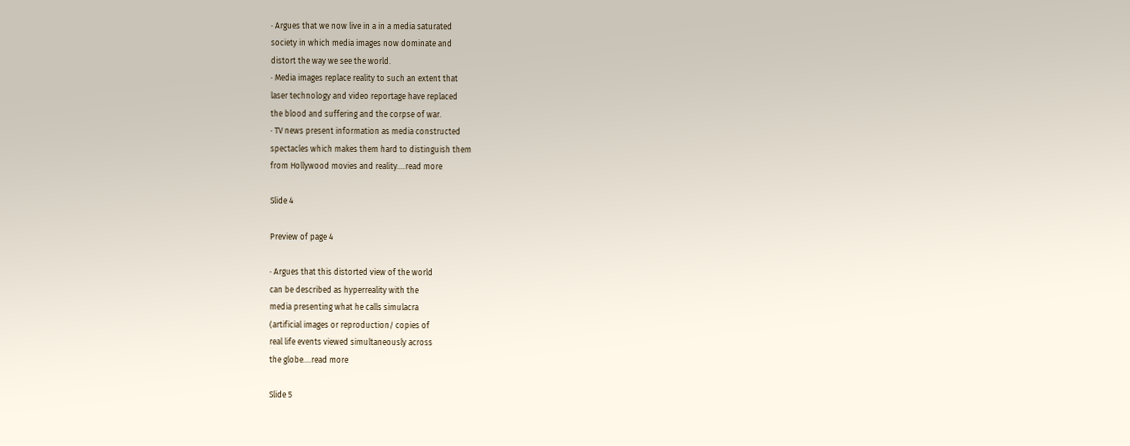· Argues that we now live in a in a media saturated
society in which media images now dominate and
distort the way we see the world.
· Media images replace reality to such an extent that
laser technology and video reportage have replaced
the blood and suffering and the corpse of war.
· TV news present information as media constructed
spectacles which makes them hard to distinguish them
from Hollywood movies and reality.…read more

Slide 4

Preview of page 4

· Argues that this distorted view of the world
can be described as hyperreality with the
media presenting what he calls simulacra
(artificial images or reproduction/ copies of
real life events viewed simultaneously across
the globe.…read more

Slide 5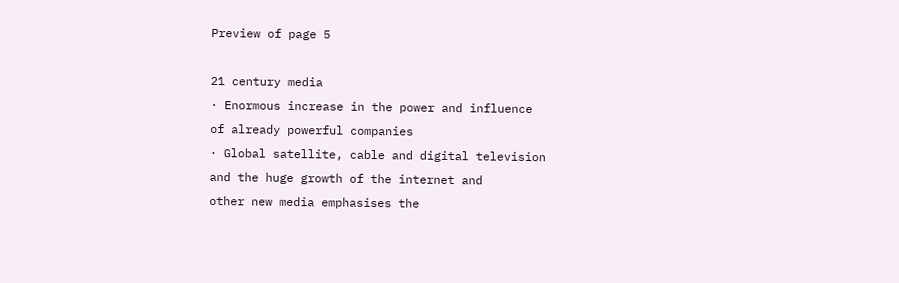Preview of page 5

21 century media
· Enormous increase in the power and influence
of already powerful companies
· Global satellite, cable and digital television
and the huge growth of the internet and
other new media emphasises the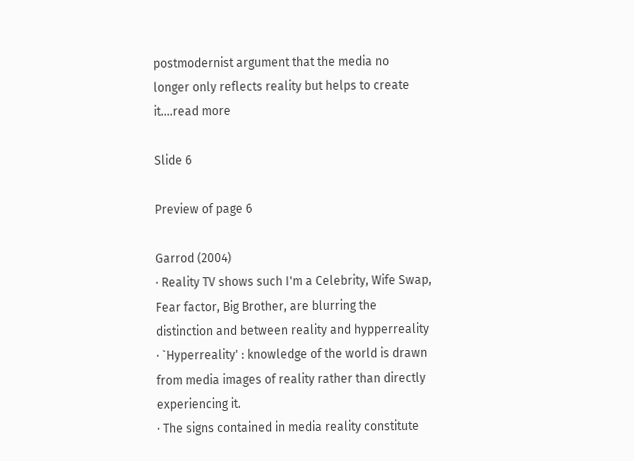postmodernist argument that the media no
longer only reflects reality but helps to create
it.…read more

Slide 6

Preview of page 6

Garrod (2004)
· Reality TV shows such I'm a Celebrity, Wife Swap,
Fear factor, Big Brother, are blurring the
distinction and between reality and hypperreality
· `Hyperreality' : knowledge of the world is drawn
from media images of reality rather than directly
experiencing it.
· The signs contained in media reality constitute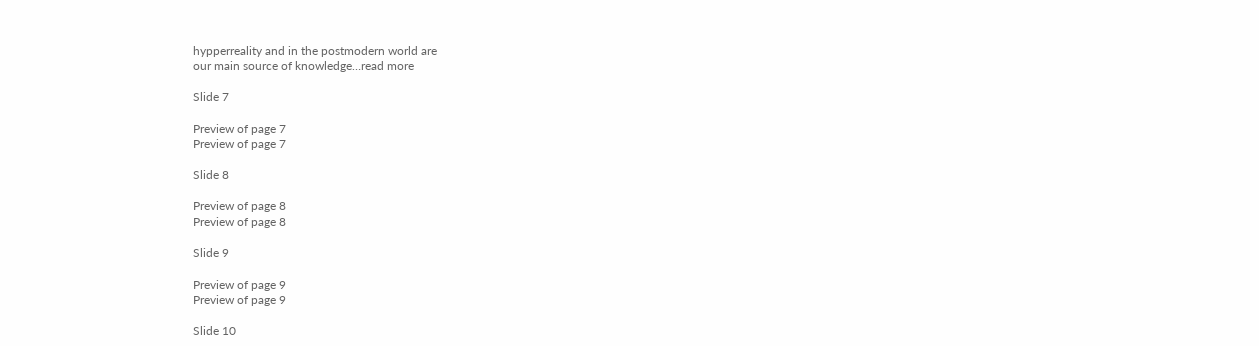hypperreality and in the postmodern world are
our main source of knowledge…read more

Slide 7

Preview of page 7
Preview of page 7

Slide 8

Preview of page 8
Preview of page 8

Slide 9

Preview of page 9
Preview of page 9

Slide 10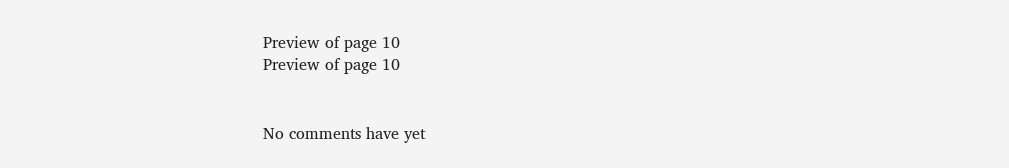Preview of page 10
Preview of page 10


No comments have yet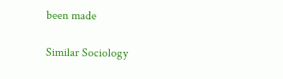been made

Similar Sociology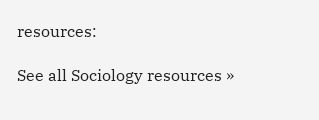resources:

See all Sociology resources »